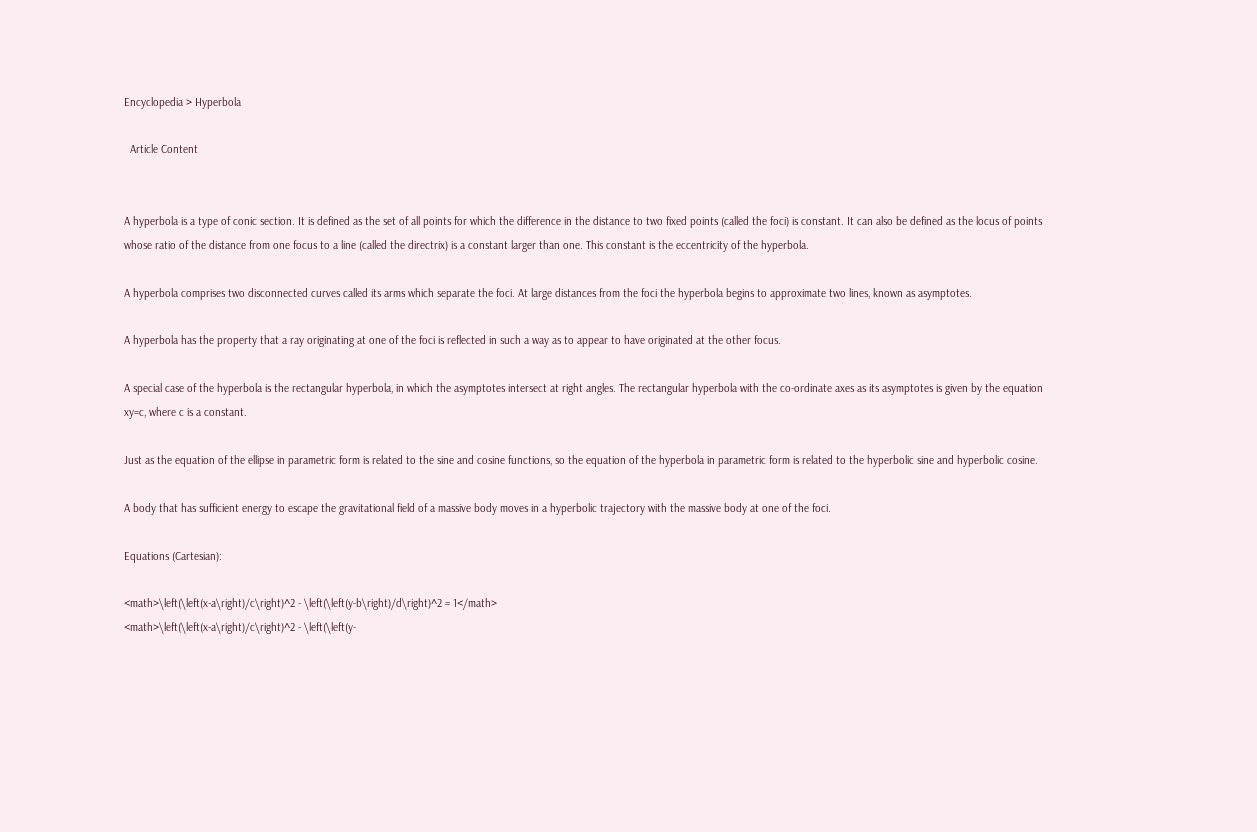Encyclopedia > Hyperbola

  Article Content


A hyperbola is a type of conic section. It is defined as the set of all points for which the difference in the distance to two fixed points (called the foci) is constant. It can also be defined as the locus of points whose ratio of the distance from one focus to a line (called the directrix) is a constant larger than one. This constant is the eccentricity of the hyperbola.

A hyperbola comprises two disconnected curves called its arms which separate the foci. At large distances from the foci the hyperbola begins to approximate two lines, known as asymptotes.

A hyperbola has the property that a ray originating at one of the foci is reflected in such a way as to appear to have originated at the other focus.

A special case of the hyperbola is the rectangular hyperbola, in which the asymptotes intersect at right angles. The rectangular hyperbola with the co-ordinate axes as its asymptotes is given by the equation xy=c, where c is a constant.

Just as the equation of the ellipse in parametric form is related to the sine and cosine functions, so the equation of the hyperbola in parametric form is related to the hyperbolic sine and hyperbolic cosine.

A body that has sufficient energy to escape the gravitational field of a massive body moves in a hyperbolic trajectory with the massive body at one of the foci.

Equations (Cartesian):

<math>\left(\left(x-a\right)/c\right)^2 - \left(\left(y-b\right)/d\right)^2 = 1</math>
<math>\left(\left(x-a\right)/c\right)^2 - \left(\left(y-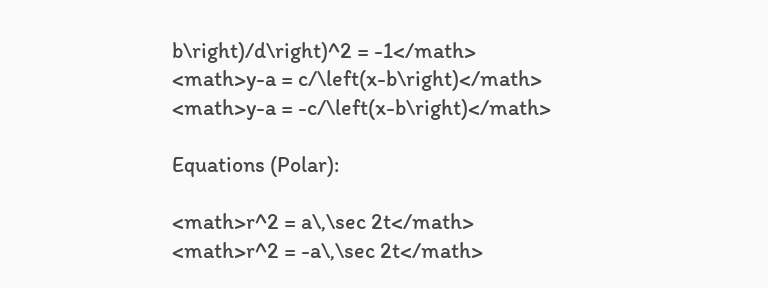b\right)/d\right)^2 = -1</math>
<math>y-a = c/\left(x-b\right)</math>
<math>y-a = -c/\left(x-b\right)</math>

Equations (Polar):

<math>r^2 = a\,\sec 2t</math>
<math>r^2 = -a\,\sec 2t</math>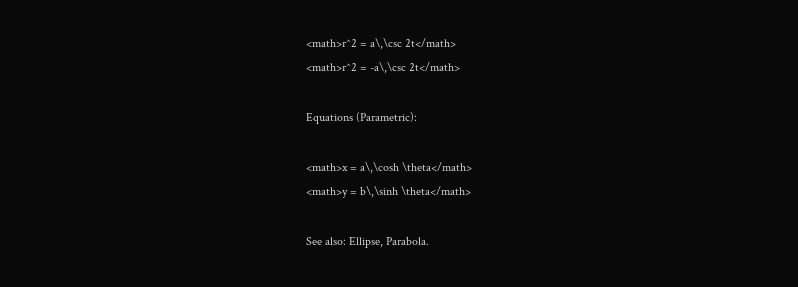<math>r^2 = a\,\csc 2t</math>
<math>r^2 = -a\,\csc 2t</math>

Equations (Parametric):

<math>x = a\,\cosh \theta</math>
<math>y = b\,\sinh \theta</math>

See also: Ellipse, Parabola.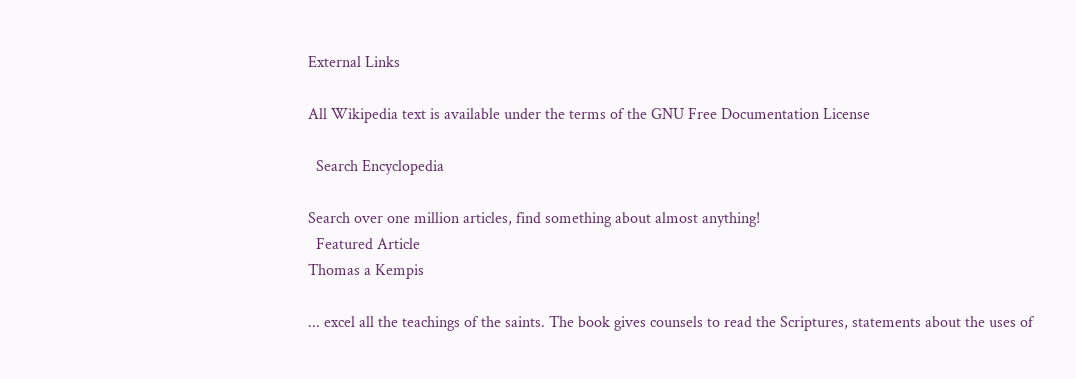External Links

All Wikipedia text is available under the terms of the GNU Free Documentation License

  Search Encyclopedia

Search over one million articles, find something about almost anything!
  Featured Article
Thomas a Kempis

... excel all the teachings of the saints. The book gives counsels to read the Scriptures, statements about the uses of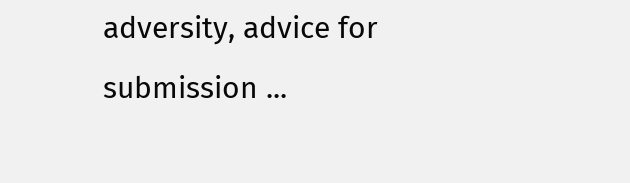adversity, advice for submission ...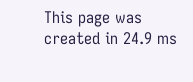This page was created in 24.9 ms